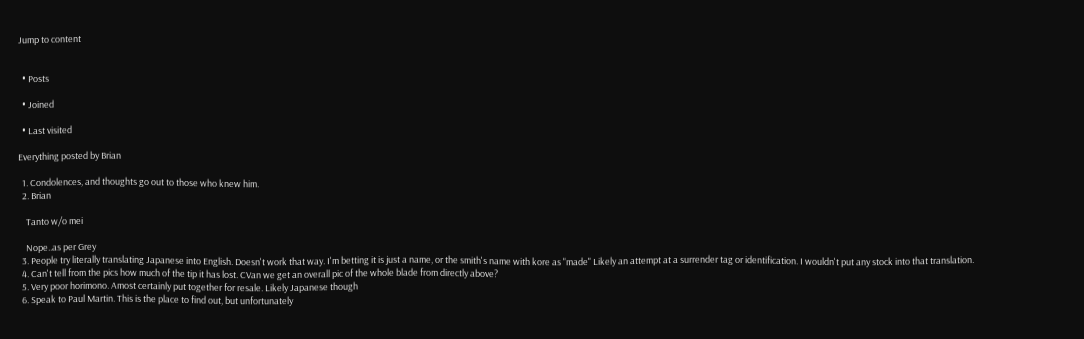Jump to content


  • Posts

  • Joined

  • Last visited

Everything posted by Brian

  1. Condolences, and thoughts go out to those who knew him.
  2. Brian

    Tanto w/o mei

    Nope..as per Grey
  3. People try literally translating Japanese into English. Doesn't work that way. I'm betting it is just a name, or the smith's name with kore as "made" Likely an attempt at a surrender tag or identification. I wouldn't put any stock into that translation.
  4. Can't tell from the pics how much of the tip it has lost. CVan we get an overall pic of the whole blade from directly above?
  5. Very poor horimono. Amost certainly put together for resale. Likely Japanese though
  6. Speak to Paul Martin. This is the place to find out, but unfortunately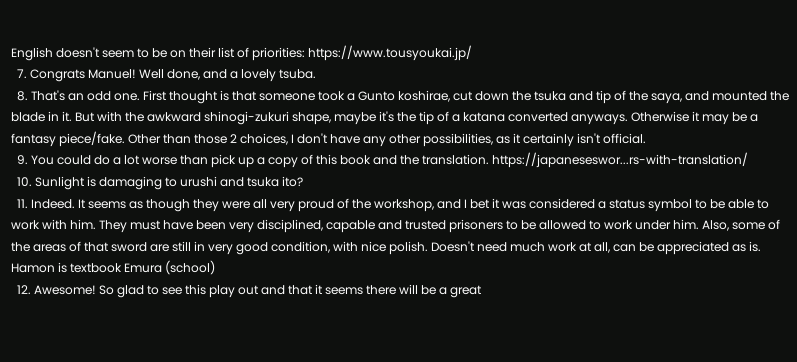English doesn't seem to be on their list of priorities: https://www.tousyoukai.jp/
  7. Congrats Manuel! Well done, and a lovely tsuba.
  8. That's an odd one. First thought is that someone took a Gunto koshirae, cut down the tsuka and tip of the saya, and mounted the blade in it. But with the awkward shinogi-zukuri shape, maybe it's the tip of a katana converted anyways. Otherwise it may be a fantasy piece/fake. Other than those 2 choices, I don't have any other possibilities, as it certainly isn't official.
  9. You could do a lot worse than pick up a copy of this book and the translation. https://japaneseswor...rs-with-translation/
  10. Sunlight is damaging to urushi and tsuka ito?
  11. Indeed. It seems as though they were all very proud of the workshop, and I bet it was considered a status symbol to be able to work with him. They must have been very disciplined, capable and trusted prisoners to be allowed to work under him. Also, some of the areas of that sword are still in very good condition, with nice polish. Doesn't need much work at all, can be appreciated as is. Hamon is textbook Emura (school)
  12. Awesome! So glad to see this play out and that it seems there will be a great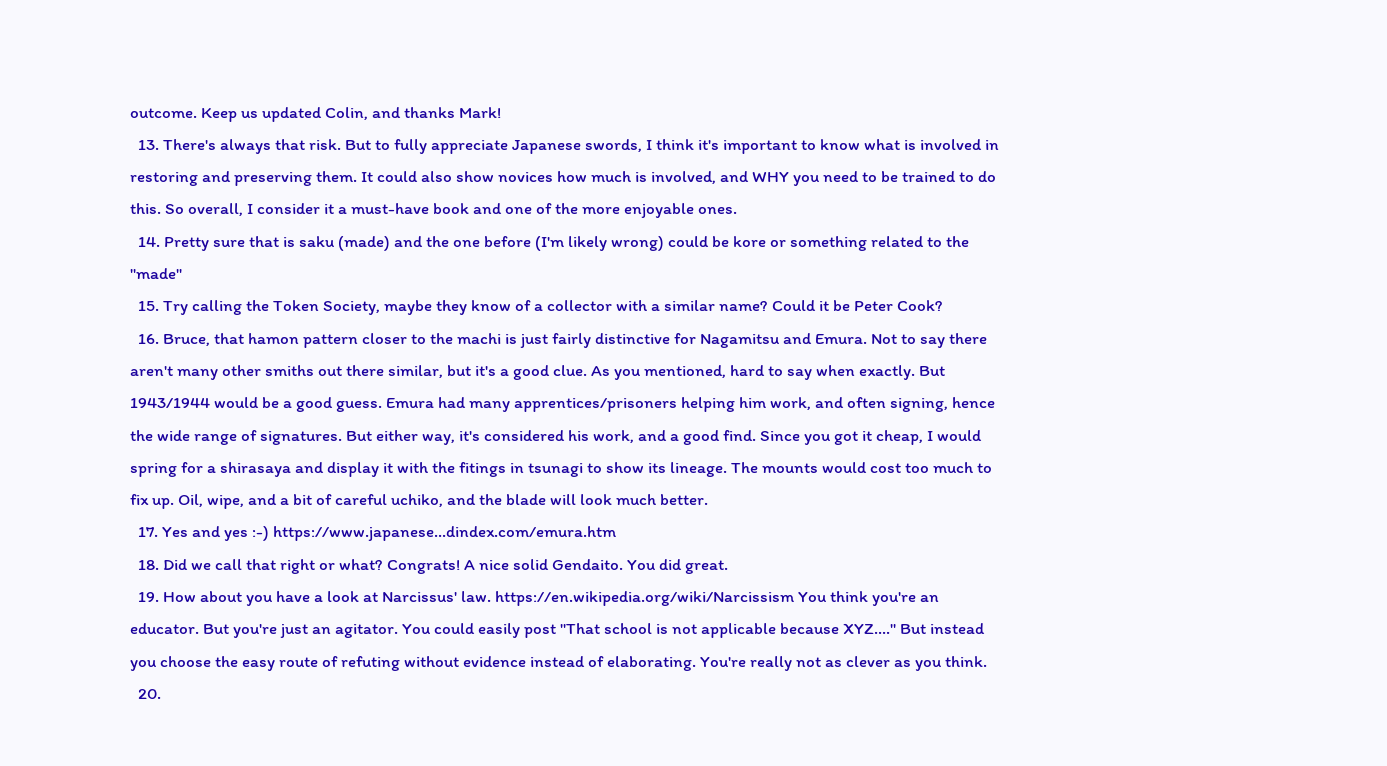outcome. Keep us updated Colin, and thanks Mark!
  13. There's always that risk. But to fully appreciate Japanese swords, I think it's important to know what is involved in restoring and preserving them. It could also show novices how much is involved, and WHY you need to be trained to do this. So overall, I consider it a must-have book and one of the more enjoyable ones.
  14. Pretty sure that is saku (made) and the one before (I'm likely wrong) could be kore or something related to the "made"
  15. Try calling the Token Society, maybe they know of a collector with a similar name? Could it be Peter Cook?
  16. Bruce, that hamon pattern closer to the machi is just fairly distinctive for Nagamitsu and Emura. Not to say there aren't many other smiths out there similar, but it's a good clue. As you mentioned, hard to say when exactly. But 1943/1944 would be a good guess. Emura had many apprentices/prisoners helping him work, and often signing, hence the wide range of signatures. But either way, it's considered his work, and a good find. Since you got it cheap, I would spring for a shirasaya and display it with the fitings in tsunagi to show its lineage. The mounts would cost too much to fix up. Oil, wipe, and a bit of careful uchiko, and the blade will look much better.
  17. Yes and yes :-) https://www.japanese...dindex.com/emura.htm
  18. Did we call that right or what? Congrats! A nice solid Gendaito. You did great.
  19. How about you have a look at Narcissus' law. https://en.wikipedia.org/wiki/Narcissism You think you're an educator. But you're just an agitator. You could easily post "That school is not applicable because XYZ...." But instead you choose the easy route of refuting without evidence instead of elaborating. You're really not as clever as you think.
  20.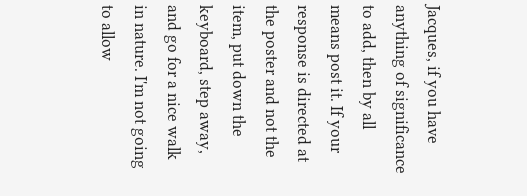Jacques, if you have anything of significance to add, then by all means post it. If your response is directed at the poster and not the item, put down the keyboard, step away, and go for a nice walk in nature. I'm not going to allow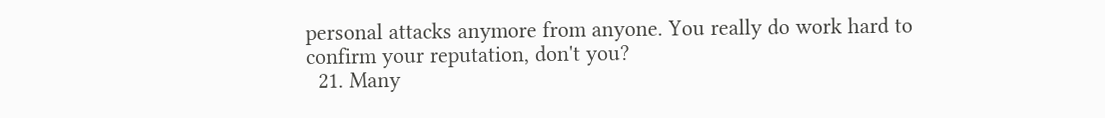personal attacks anymore from anyone. You really do work hard to confirm your reputation, don't you?
  21. Many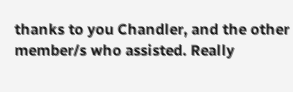thanks to you Chandler, and the other member/s who assisted. Really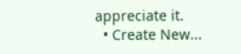appreciate it.
  • Create New...